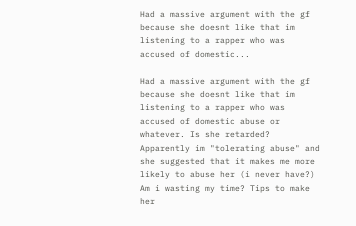Had a massive argument with the gf because she doesnt like that im listening to a rapper who was accused of domestic...

Had a massive argument with the gf because she doesnt like that im listening to a rapper who was accused of domestic abuse or whatever. Is she retarded? Apparently im "tolerating abuse" and she suggested that it makes me more likely to abuse her (i never have?) Am i wasting my time? Tips to make her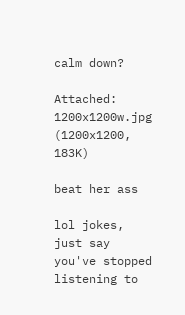calm down?

Attached: 1200x1200w.jpg (1200x1200, 183K)

beat her ass

lol jokes, just say you've stopped listening to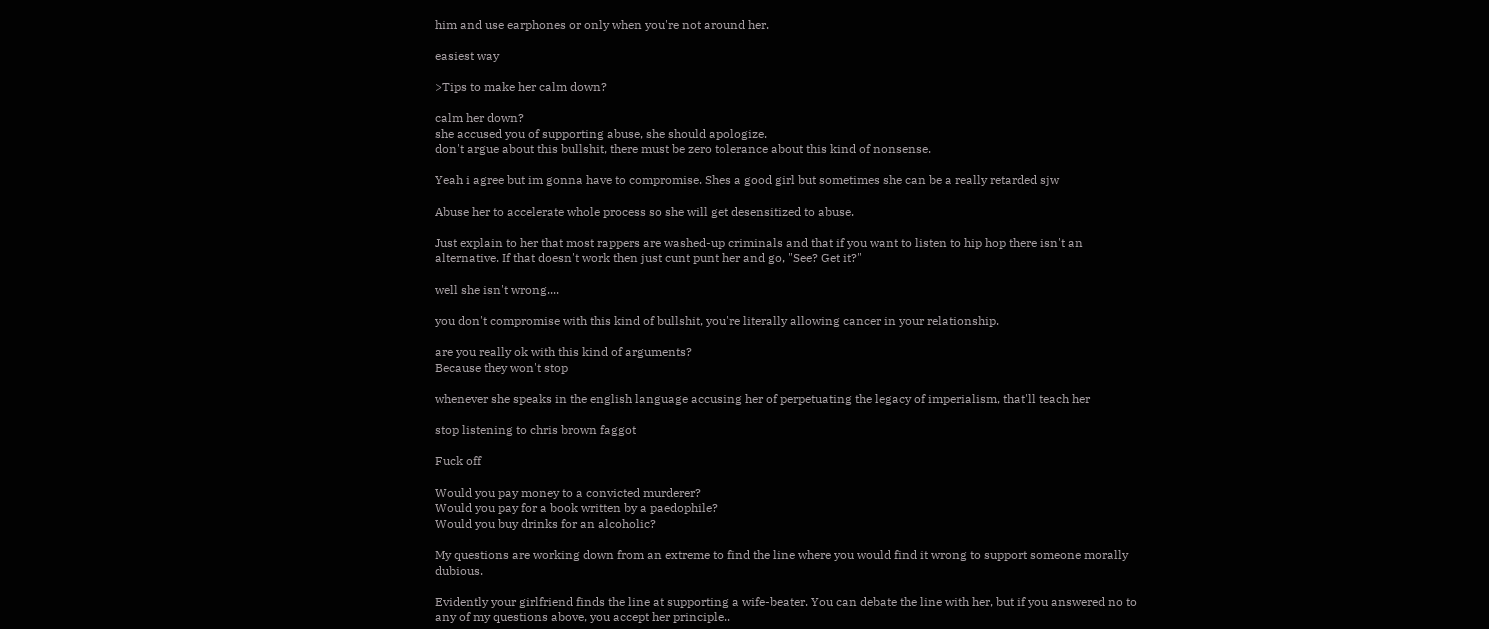him and use earphones or only when you're not around her.

easiest way

>Tips to make her calm down?

calm her down?
she accused you of supporting abuse, she should apologize.
don't argue about this bullshit, there must be zero tolerance about this kind of nonsense.

Yeah i agree but im gonna have to compromise. Shes a good girl but sometimes she can be a really retarded sjw

Abuse her to accelerate whole process so she will get desensitized to abuse.

Just explain to her that most rappers are washed-up criminals and that if you want to listen to hip hop there isn't an alternative. If that doesn't work then just cunt punt her and go, "See? Get it?"

well she isn't wrong....

you don't compromise with this kind of bullshit, you're literally allowing cancer in your relationship.

are you really ok with this kind of arguments?
Because they won't stop

whenever she speaks in the english language accusing her of perpetuating the legacy of imperialism, that'll teach her

stop listening to chris brown faggot

Fuck off

Would you pay money to a convicted murderer?
Would you pay for a book written by a paedophile?
Would you buy drinks for an alcoholic?

My questions are working down from an extreme to find the line where you would find it wrong to support someone morally dubious.

Evidently your girlfriend finds the line at supporting a wife-beater. You can debate the line with her, but if you answered no to any of my questions above, you accept her principle..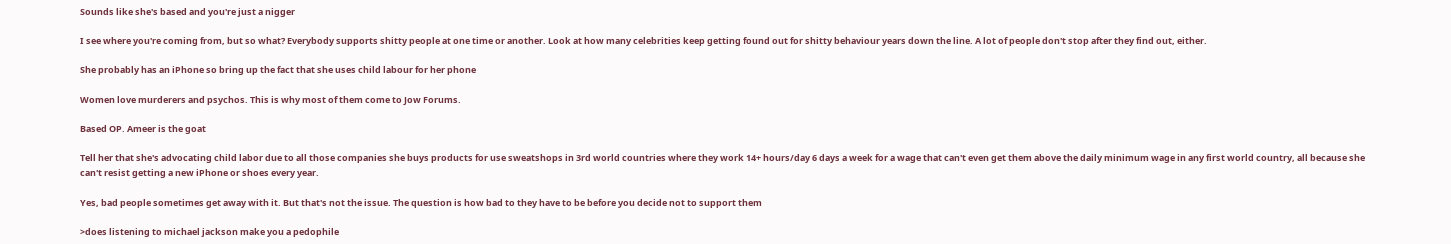Sounds like she's based and you're just a nigger

I see where you're coming from, but so what? Everybody supports shitty people at one time or another. Look at how many celebrities keep getting found out for shitty behaviour years down the line. A lot of people don't stop after they find out, either.

She probably has an iPhone so bring up the fact that she uses child labour for her phone

Women love murderers and psychos. This is why most of them come to Jow Forums.

Based OP. Ameer is the goat

Tell her that she's advocating child labor due to all those companies she buys products for use sweatshops in 3rd world countries where they work 14+ hours/day 6 days a week for a wage that can't even get them above the daily minimum wage in any first world country, all because she can't resist getting a new iPhone or shoes every year.

Yes, bad people sometimes get away with it. But that's not the issue. The question is how bad to they have to be before you decide not to support them

>does listening to michael jackson make you a pedophile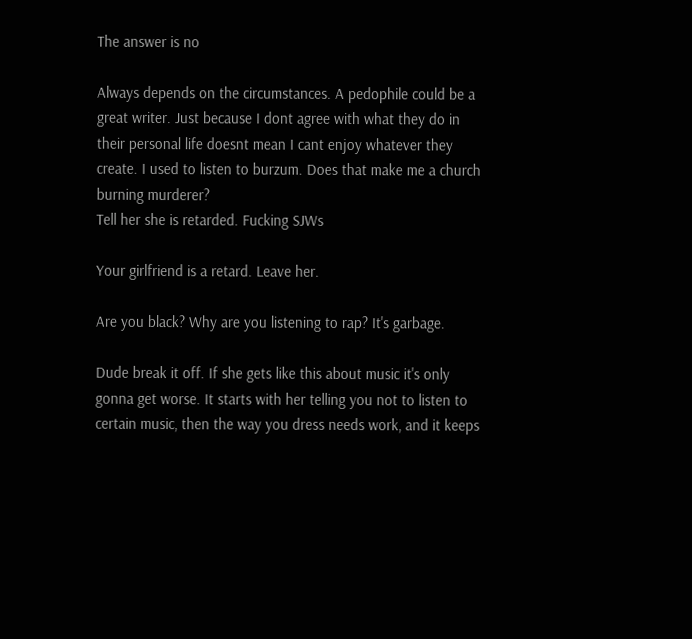The answer is no

Always depends on the circumstances. A pedophile could be a great writer. Just because I dont agree with what they do in their personal life doesnt mean I cant enjoy whatever they create. I used to listen to burzum. Does that make me a church burning murderer?
Tell her she is retarded. Fucking SJWs

Your girlfriend is a retard. Leave her.

Are you black? Why are you listening to rap? It's garbage.

Dude break it off. If she gets like this about music it's only gonna get worse. It starts with her telling you not to listen to certain music, then the way you dress needs work, and it keeps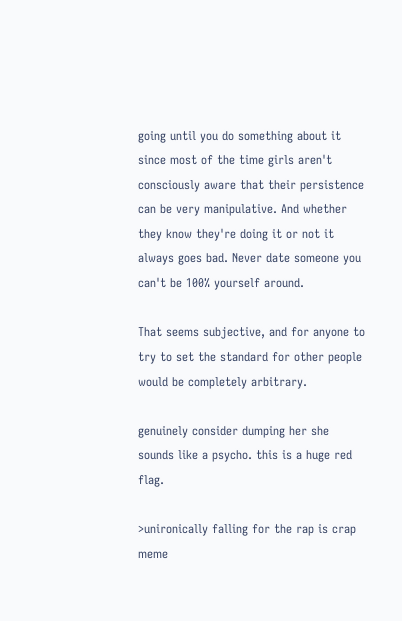going until you do something about it since most of the time girls aren't consciously aware that their persistence can be very manipulative. And whether they know they're doing it or not it always goes bad. Never date someone you can't be 100% yourself around.

That seems subjective, and for anyone to try to set the standard for other people would be completely arbitrary.

genuinely consider dumping her she sounds like a psycho. this is a huge red flag.

>unironically falling for the rap is crap meme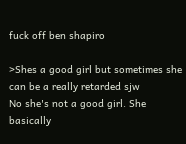fuck off ben shapiro

>Shes a good girl but sometimes she can be a really retarded sjw
No she's not a good girl. She basically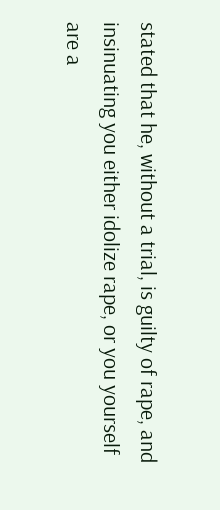stated that he, without a trial, is guilty of rape, and insinuating you either idolize rape, or you yourself are a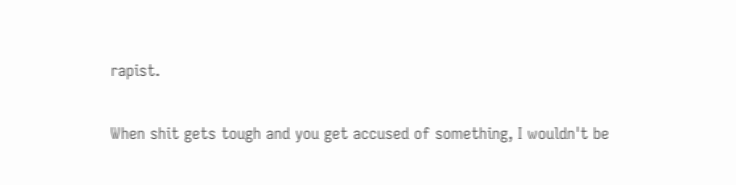rapist.

When shit gets tough and you get accused of something, I wouldn't be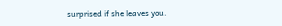surprised if she leaves you.